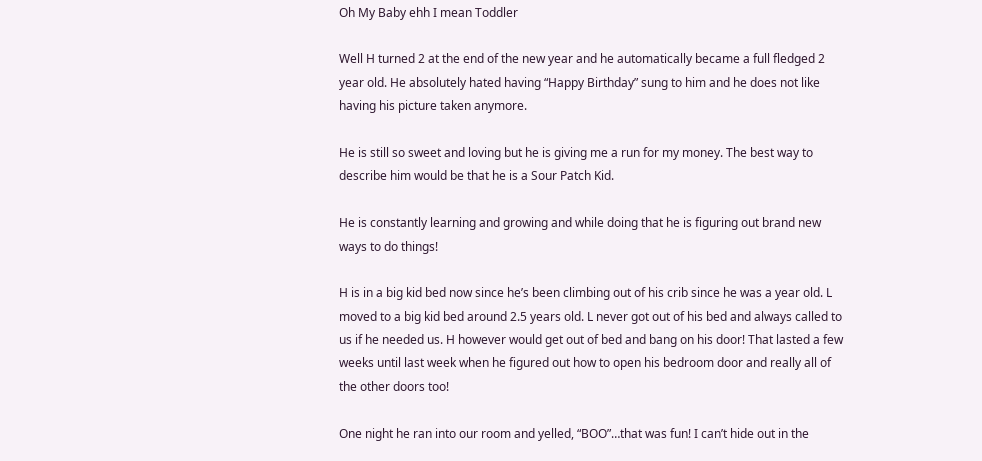Oh My Baby ehh I mean Toddler

Well H turned 2 at the end of the new year and he automatically became a full fledged 2 year old. He absolutely hated having “Happy Birthday” sung to him and he does not like having his picture taken anymore.

He is still so sweet and loving but he is giving me a run for my money. The best way to describe him would be that he is a Sour Patch Kid.

He is constantly learning and growing and while doing that he is figuring out brand new ways to do things!

H is in a big kid bed now since he’s been climbing out of his crib since he was a year old. L moved to a big kid bed around 2.5 years old. L never got out of his bed and always called to us if he needed us. H however would get out of bed and bang on his door! That lasted a few weeks until last week when he figured out how to open his bedroom door and really all of the other doors too!

One night he ran into our room and yelled, “BOO”…that was fun! I can’t hide out in the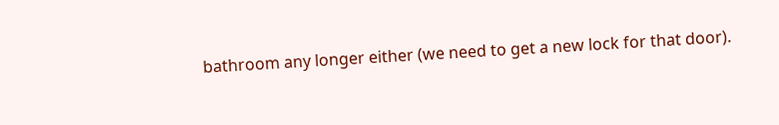bathroom any longer either (we need to get a new lock for that door).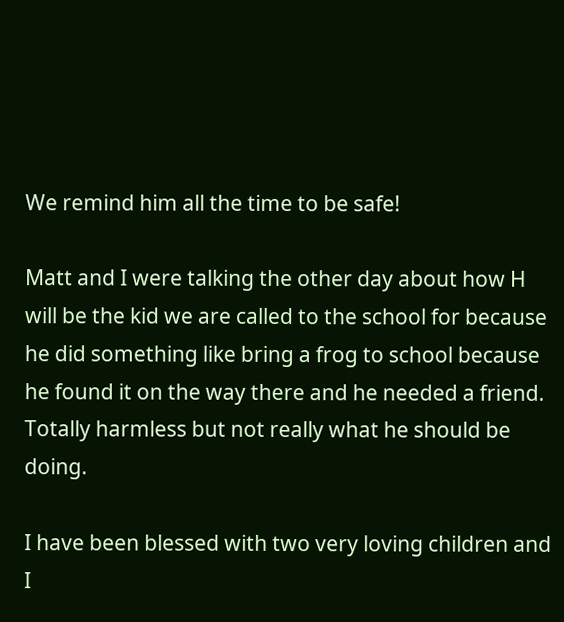We remind him all the time to be safe!

Matt and I were talking the other day about how H will be the kid we are called to the school for because he did something like bring a frog to school because he found it on the way there and he needed a friend. Totally harmless but not really what he should be doing.

I have been blessed with two very loving children and I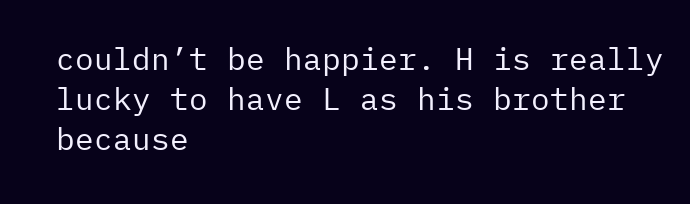couldn’t be happier. H is really lucky to have L as his brother because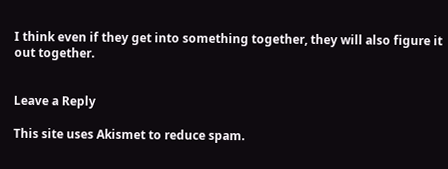I think even if they get into something together, they will also figure it out together.


Leave a Reply

This site uses Akismet to reduce spam.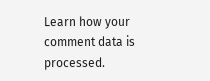Learn how your comment data is processed.